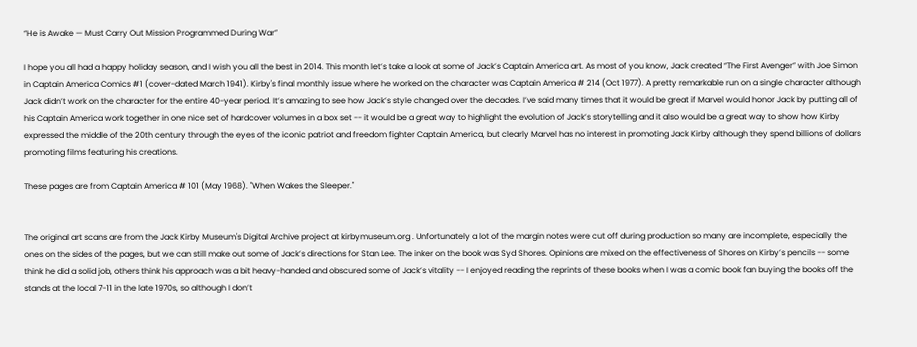“He is Awake — Must Carry Out Mission Programmed During War”

I hope you all had a happy holiday season, and I wish you all the best in 2014. This month let’s take a look at some of Jack’s Captain America art. As most of you know, Jack created “The First Avenger” with Joe Simon in Captain America Comics #1 (cover-dated March 1941). Kirby's final monthly issue where he worked on the character was Captain America # 214 (Oct 1977). A pretty remarkable run on a single character although Jack didn’t work on the character for the entire 40-year period. It’s amazing to see how Jack’s style changed over the decades. I’ve said many times that it would be great if Marvel would honor Jack by putting all of his Captain America work together in one nice set of hardcover volumes in a box set -- it would be a great way to highlight the evolution of Jack’s storytelling and it also would be a great way to show how Kirby expressed the middle of the 20th century through the eyes of the iconic patriot and freedom fighter Captain America, but clearly Marvel has no interest in promoting Jack Kirby although they spend billions of dollars promoting films featuring his creations.

These pages are from Captain America # 101 (May 1968). "When Wakes the Sleeper."


The original art scans are from the Jack Kirby Museum's Digital Archive project at kirbymuseum.org . Unfortunately a lot of the margin notes were cut off during production so many are incomplete, especially the ones on the sides of the pages, but we can still make out some of Jack’s directions for Stan Lee. The inker on the book was Syd Shores. Opinions are mixed on the effectiveness of Shores on Kirby’s pencils -- some think he did a solid job, others think his approach was a bit heavy-handed and obscured some of Jack’s vitality -- I enjoyed reading the reprints of these books when I was a comic book fan buying the books off the stands at the local 7-11 in the late 1970s, so although I don’t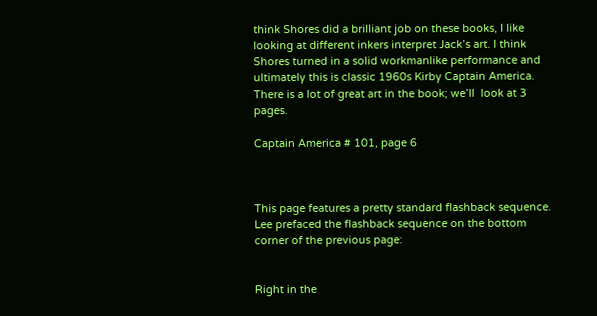think Shores did a brilliant job on these books, I like looking at different inkers interpret Jack’s art. I think Shores turned in a solid workmanlike performance and ultimately this is classic 1960s Kirby Captain America. There is a lot of great art in the book; we’ll  look at 3 pages.

Captain America # 101, page 6



This page features a pretty standard flashback sequence. Lee prefaced the flashback sequence on the bottom corner of the previous page:


Right in the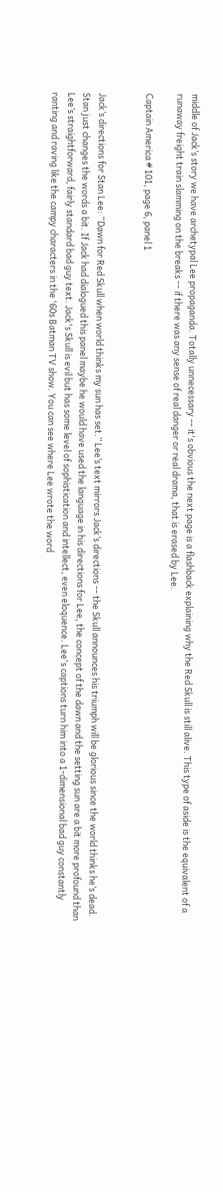middle of Jack’s story we have archetypal Lee propaganda. Totally unnecessary -- it's obvious the next page is a flashback explaining why the Red Skull is still alive. This type of aside is the equivalent of a runaway freight train slamming on the breaks -- if there was any sense of real danger or real drama, that is erased by Lee.

Captain America # 101, page 6, panel 1


Jack’s directions for Stan Lee: “Dawn for Red Skull when world thinks my sun has set.” Lee’s text mirrors Jack’s directions -- the Skull announces his triumph will be glorious since the world thinks he’s dead. Stan just changes the words a bit. If Jack had dialogued this panel maybe he would have used the language in his directions for Lee, the concept of the dawn and the setting sun are a bit more profound than Lee’s straightforward, fairly standard bad guy text. Jack's Skull is evil but has some level of sophistication and intellect, even eloquence. Lee's captions turn him into a 1-dimensional bad guy constantly ranting and raving like the campy characters in the '60s Batman TV show. You can see where Lee wrote the word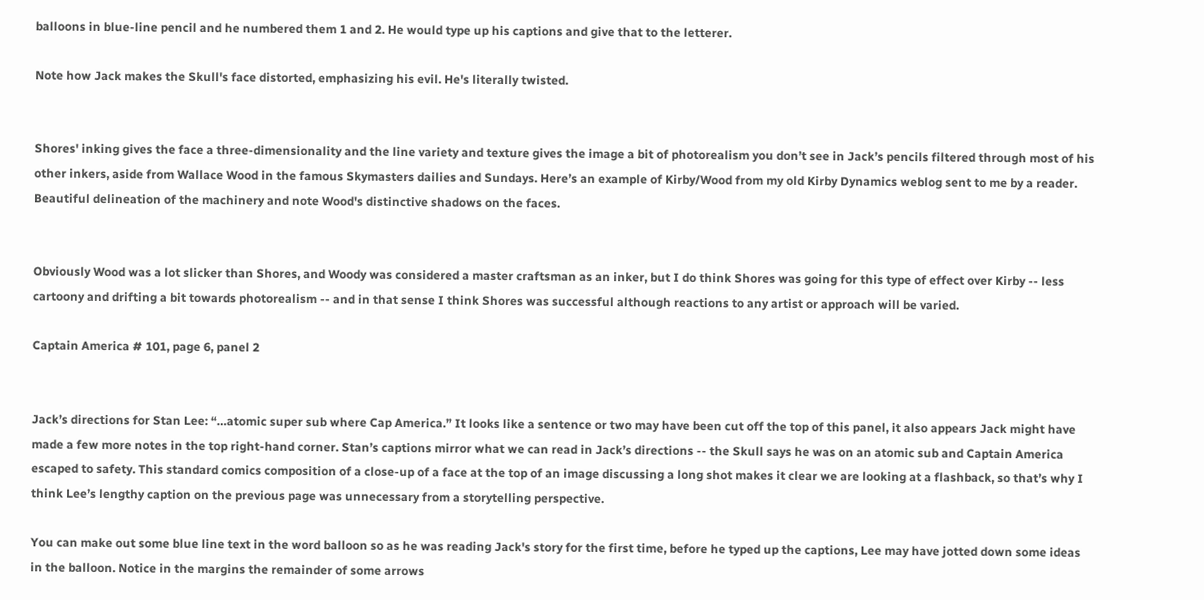balloons in blue-line pencil and he numbered them 1 and 2. He would type up his captions and give that to the letterer.

Note how Jack makes the Skull's face distorted, emphasizing his evil. He's literally twisted.


Shores' inking gives the face a three-dimensionality and the line variety and texture gives the image a bit of photorealism you don’t see in Jack’s pencils filtered through most of his other inkers, aside from Wallace Wood in the famous Skymasters dailies and Sundays. Here’s an example of Kirby/Wood from my old Kirby Dynamics weblog sent to me by a reader. Beautiful delineation of the machinery and note Wood's distinctive shadows on the faces.


Obviously Wood was a lot slicker than Shores, and Woody was considered a master craftsman as an inker, but I do think Shores was going for this type of effect over Kirby -- less cartoony and drifting a bit towards photorealism -- and in that sense I think Shores was successful although reactions to any artist or approach will be varied.

Captain America # 101, page 6, panel 2


Jack’s directions for Stan Lee: “…atomic super sub where Cap America.” It looks like a sentence or two may have been cut off the top of this panel, it also appears Jack might have made a few more notes in the top right-hand corner. Stan’s captions mirror what we can read in Jack’s directions -- the Skull says he was on an atomic sub and Captain America escaped to safety. This standard comics composition of a close-up of a face at the top of an image discussing a long shot makes it clear we are looking at a flashback, so that’s why I think Lee’s lengthy caption on the previous page was unnecessary from a storytelling perspective.

You can make out some blue line text in the word balloon so as he was reading Jack's story for the first time, before he typed up the captions, Lee may have jotted down some ideas in the balloon. Notice in the margins the remainder of some arrows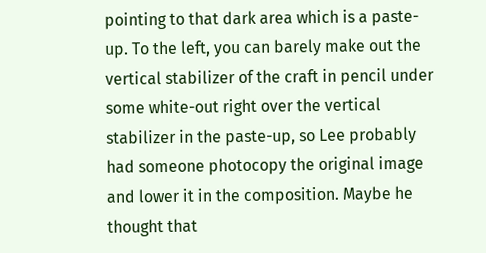pointing to that dark area which is a paste-up. To the left, you can barely make out the vertical stabilizer of the craft in pencil under some white-out right over the vertical stabilizer in the paste-up, so Lee probably had someone photocopy the original image and lower it in the composition. Maybe he thought that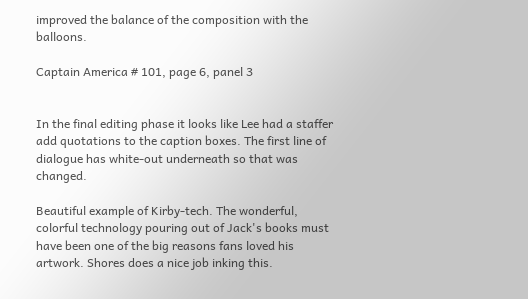improved the balance of the composition with the balloons.

Captain America # 101, page 6, panel 3


In the final editing phase it looks like Lee had a staffer add quotations to the caption boxes. The first line of dialogue has white-out underneath so that was changed.

Beautiful example of Kirby-tech. The wonderful, colorful technology pouring out of Jack's books must have been one of the big reasons fans loved his artwork. Shores does a nice job inking this.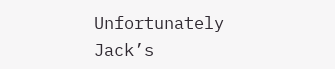Unfortunately Jack’s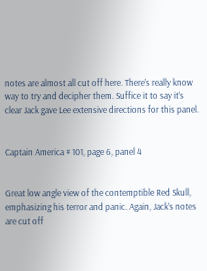notes are almost all cut off here. There’s really know way to try and decipher them. Suffice it to say it’s clear Jack gave Lee extensive directions for this panel.


Captain America # 101, page 6, panel 4


Great low angle view of the contemptible Red Skull, emphasizing his terror and panic. Again, Jack’s notes are cut off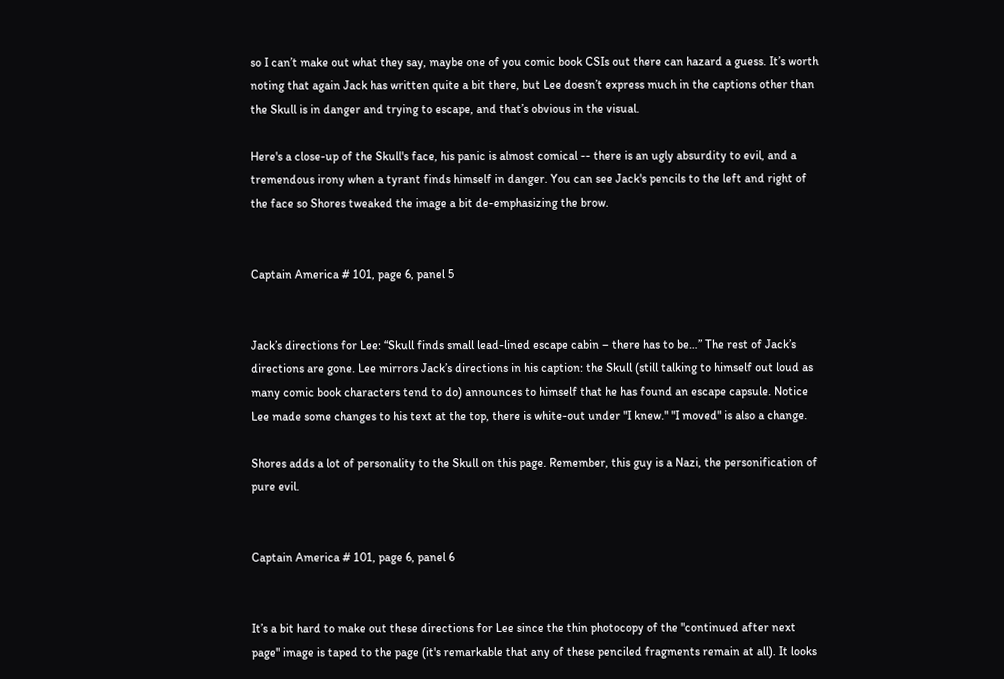so I can’t make out what they say, maybe one of you comic book CSIs out there can hazard a guess. It’s worth noting that again Jack has written quite a bit there, but Lee doesn’t express much in the captions other than the Skull is in danger and trying to escape, and that’s obvious in the visual.

Here's a close-up of the Skull's face, his panic is almost comical -- there is an ugly absurdity to evil, and a tremendous irony when a tyrant finds himself in danger. You can see Jack's pencils to the left and right of the face so Shores tweaked the image a bit de-emphasizing the brow.


Captain America # 101, page 6, panel 5


Jack’s directions for Lee: “Skull finds small lead-lined escape cabin – there has to be…” The rest of Jack’s directions are gone. Lee mirrors Jack’s directions in his caption: the Skull (still talking to himself out loud as many comic book characters tend to do) announces to himself that he has found an escape capsule. Notice Lee made some changes to his text at the top, there is white-out under "I knew." "I moved" is also a change.

Shores adds a lot of personality to the Skull on this page. Remember, this guy is a Nazi, the personification of pure evil.


Captain America # 101, page 6, panel 6


It’s a bit hard to make out these directions for Lee since the thin photocopy of the "continued after next page" image is taped to the page (it's remarkable that any of these penciled fragments remain at all). It looks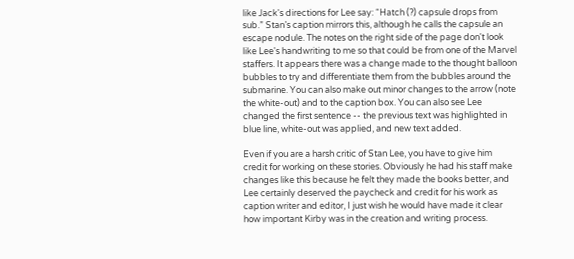like Jack's directions for Lee say: “Hatch (?) capsule drops from sub.” Stan’s caption mirrors this, although he calls the capsule an escape nodule. The notes on the right side of the page don't look like Lee's handwriting to me so that could be from one of the Marvel staffers. It appears there was a change made to the thought balloon bubbles to try and differentiate them from the bubbles around the submarine. You can also make out minor changes to the arrow (note the white-out) and to the caption box. You can also see Lee changed the first sentence -- the previous text was highlighted in blue line, white-out was applied, and new text added.

Even if you are a harsh critic of Stan Lee, you have to give him credit for working on these stories. Obviously he had his staff make changes like this because he felt they made the books better, and Lee certainly deserved the paycheck and credit for his work as caption writer and editor, I just wish he would have made it clear how important Kirby was in the creation and writing process.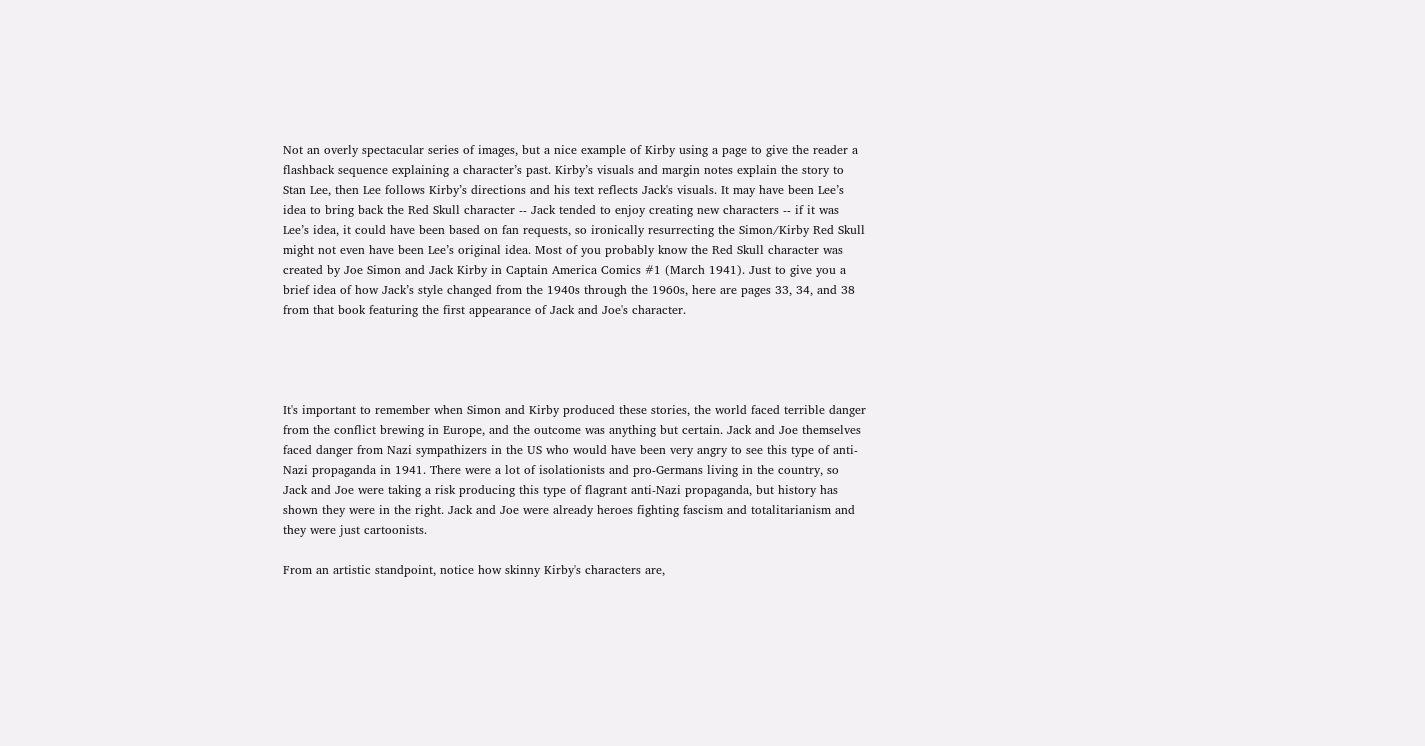Not an overly spectacular series of images, but a nice example of Kirby using a page to give the reader a flashback sequence explaining a character’s past. Kirby’s visuals and margin notes explain the story to Stan Lee, then Lee follows Kirby’s directions and his text reflects Jack's visuals. It may have been Lee’s idea to bring back the Red Skull character -- Jack tended to enjoy creating new characters -- if it was Lee’s idea, it could have been based on fan requests, so ironically resurrecting the Simon/Kirby Red Skull might not even have been Lee’s original idea. Most of you probably know the Red Skull character was created by Joe Simon and Jack Kirby in Captain America Comics #1 (March 1941). Just to give you a brief idea of how Jack’s style changed from the 1940s through the 1960s, here are pages 33, 34, and 38 from that book featuring the first appearance of Jack and Joe's character.




It's important to remember when Simon and Kirby produced these stories, the world faced terrible danger from the conflict brewing in Europe, and the outcome was anything but certain. Jack and Joe themselves faced danger from Nazi sympathizers in the US who would have been very angry to see this type of anti-Nazi propaganda in 1941. There were a lot of isolationists and pro-Germans living in the country, so Jack and Joe were taking a risk producing this type of flagrant anti-Nazi propaganda, but history has shown they were in the right. Jack and Joe were already heroes fighting fascism and totalitarianism and they were just cartoonists.

From an artistic standpoint, notice how skinny Kirby's characters are,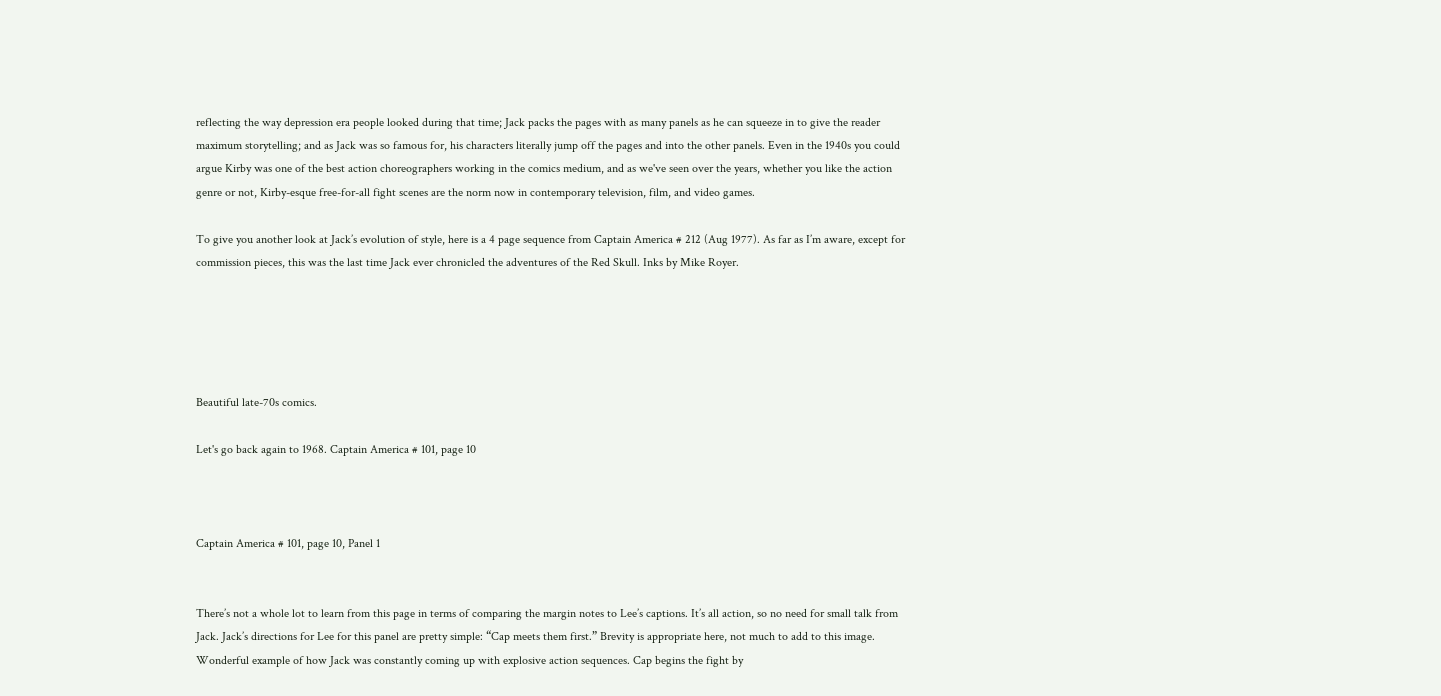reflecting the way depression era people looked during that time; Jack packs the pages with as many panels as he can squeeze in to give the reader maximum storytelling; and as Jack was so famous for, his characters literally jump off the pages and into the other panels. Even in the 1940s you could argue Kirby was one of the best action choreographers working in the comics medium, and as we've seen over the years, whether you like the action genre or not, Kirby-esque free-for-all fight scenes are the norm now in contemporary television, film, and video games.

To give you another look at Jack’s evolution of style, here is a 4 page sequence from Captain America # 212 (Aug 1977). As far as I’m aware, except for commission pieces, this was the last time Jack ever chronicled the adventures of the Red Skull. Inks by Mike Royer.





Beautiful late-70s comics.

Let's go back again to 1968. Captain America # 101, page 10



Captain America # 101, page 10, Panel 1


There’s not a whole lot to learn from this page in terms of comparing the margin notes to Lee’s captions. It’s all action, so no need for small talk from Jack. Jack’s directions for Lee for this panel are pretty simple: “Cap meets them first.” Brevity is appropriate here, not much to add to this image. Wonderful example of how Jack was constantly coming up with explosive action sequences. Cap begins the fight by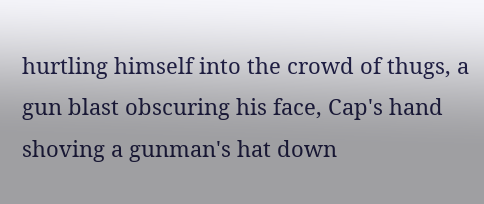hurtling himself into the crowd of thugs, a gun blast obscuring his face, Cap's hand shoving a gunman's hat down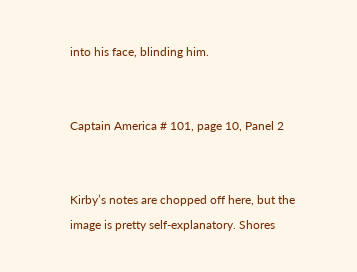into his face, blinding him.


Captain America # 101, page 10, Panel 2


Kirby’s notes are chopped off here, but the image is pretty self-explanatory. Shores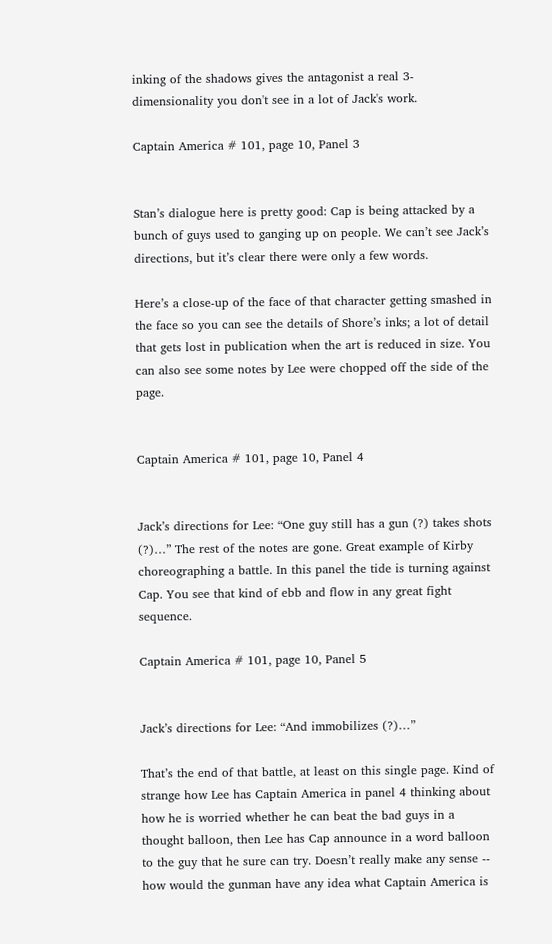inking of the shadows gives the antagonist a real 3-dimensionality you don't see in a lot of Jack's work.

Captain America # 101, page 10, Panel 3


Stan’s dialogue here is pretty good: Cap is being attacked by a bunch of guys used to ganging up on people. We can’t see Jack’s directions, but it’s clear there were only a few words.

Here’s a close-up of the face of that character getting smashed in the face so you can see the details of Shore’s inks; a lot of detail that gets lost in publication when the art is reduced in size. You can also see some notes by Lee were chopped off the side of the page.


Captain America # 101, page 10, Panel 4


Jack’s directions for Lee: “One guy still has a gun (?) takes shots (?)…” The rest of the notes are gone. Great example of Kirby choreographing a battle. In this panel the tide is turning against Cap. You see that kind of ebb and flow in any great fight sequence.

Captain America # 101, page 10, Panel 5


Jack’s directions for Lee: “And immobilizes (?)…”

That’s the end of that battle, at least on this single page. Kind of strange how Lee has Captain America in panel 4 thinking about how he is worried whether he can beat the bad guys in a thought balloon, then Lee has Cap announce in a word balloon to the guy that he sure can try. Doesn’t really make any sense -- how would the gunman have any idea what Captain America is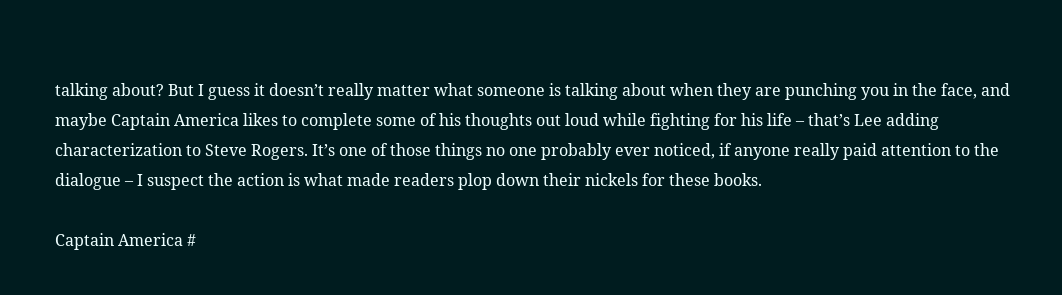talking about? But I guess it doesn’t really matter what someone is talking about when they are punching you in the face, and maybe Captain America likes to complete some of his thoughts out loud while fighting for his life – that’s Lee adding characterization to Steve Rogers. It’s one of those things no one probably ever noticed, if anyone really paid attention to the dialogue – I suspect the action is what made readers plop down their nickels for these books.

Captain America #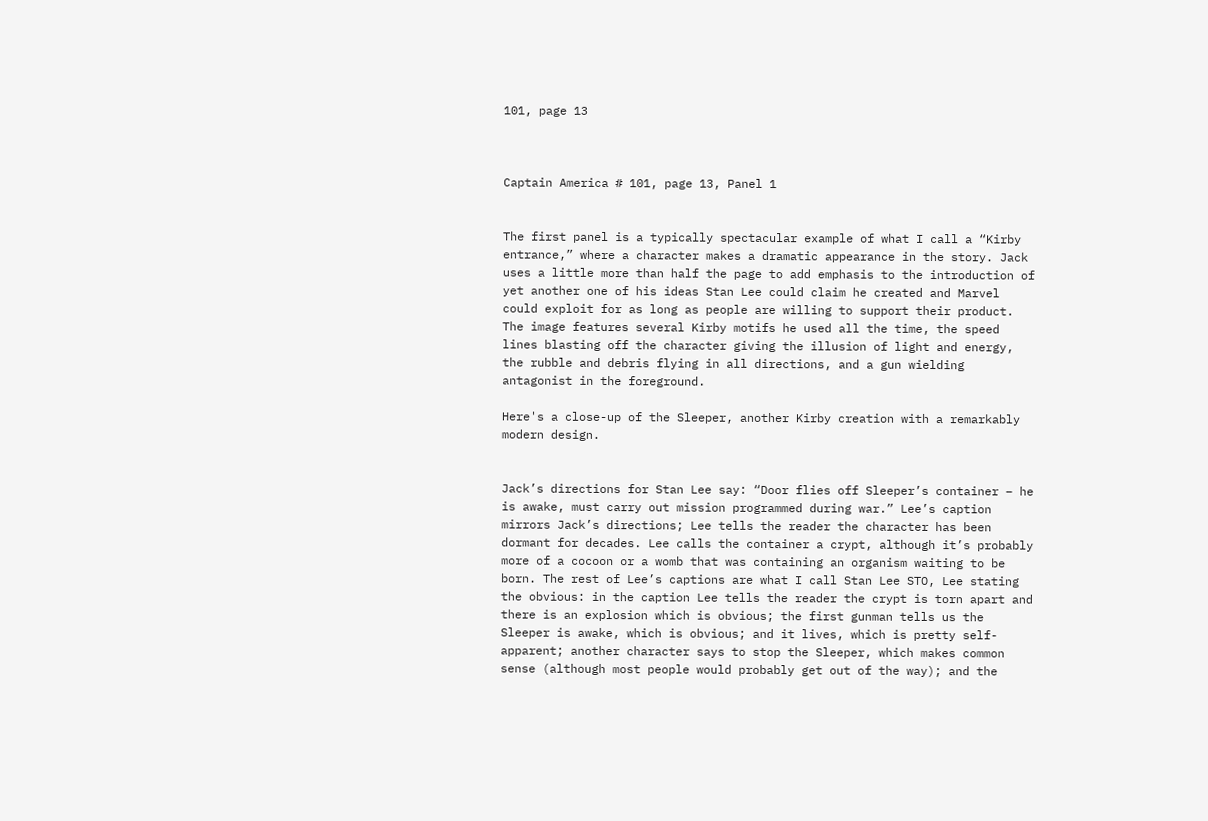101, page 13



Captain America # 101, page 13, Panel 1


The first panel is a typically spectacular example of what I call a “Kirby entrance,” where a character makes a dramatic appearance in the story. Jack uses a little more than half the page to add emphasis to the introduction of yet another one of his ideas Stan Lee could claim he created and Marvel could exploit for as long as people are willing to support their product. The image features several Kirby motifs he used all the time, the speed lines blasting off the character giving the illusion of light and energy, the rubble and debris flying in all directions, and a gun wielding antagonist in the foreground.

Here's a close-up of the Sleeper, another Kirby creation with a remarkably modern design.


Jack’s directions for Stan Lee say: “Door flies off Sleeper’s container – he is awake, must carry out mission programmed during war.” Lee’s caption mirrors Jack’s directions; Lee tells the reader the character has been dormant for decades. Lee calls the container a crypt, although it’s probably more of a cocoon or a womb that was containing an organism waiting to be born. The rest of Lee’s captions are what I call Stan Lee STO, Lee stating the obvious: in the caption Lee tells the reader the crypt is torn apart and there is an explosion which is obvious; the first gunman tells us the Sleeper is awake, which is obvious; and it lives, which is pretty self-apparent; another character says to stop the Sleeper, which makes common sense (although most people would probably get out of the way); and the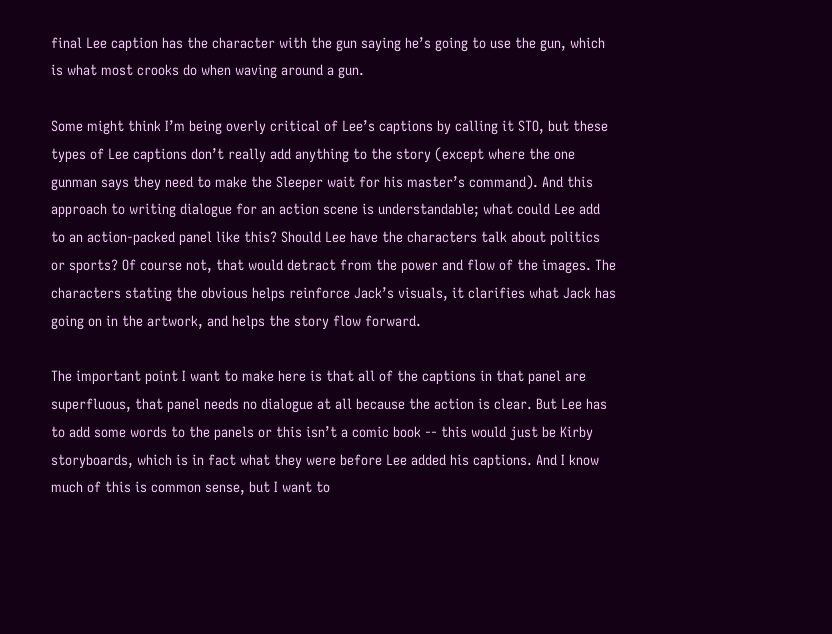final Lee caption has the character with the gun saying he’s going to use the gun, which is what most crooks do when waving around a gun.

Some might think I’m being overly critical of Lee’s captions by calling it STO, but these types of Lee captions don’t really add anything to the story (except where the one gunman says they need to make the Sleeper wait for his master’s command). And this approach to writing dialogue for an action scene is understandable; what could Lee add to an action-packed panel like this? Should Lee have the characters talk about politics or sports? Of course not, that would detract from the power and flow of the images. The characters stating the obvious helps reinforce Jack’s visuals, it clarifies what Jack has going on in the artwork, and helps the story flow forward.

The important point I want to make here is that all of the captions in that panel are superfluous, that panel needs no dialogue at all because the action is clear. But Lee has to add some words to the panels or this isn’t a comic book -- this would just be Kirby storyboards, which is in fact what they were before Lee added his captions. And I know much of this is common sense, but I want to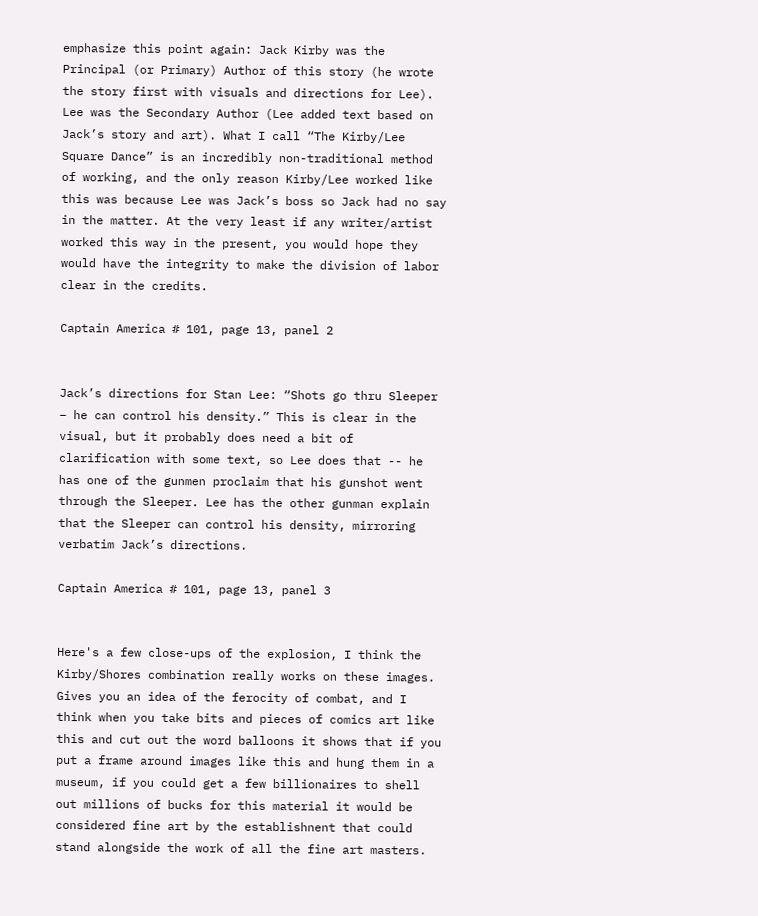emphasize this point again: Jack Kirby was the Principal (or Primary) Author of this story (he wrote the story first with visuals and directions for Lee). Lee was the Secondary Author (Lee added text based on Jack’s story and art). What I call “The Kirby/Lee Square Dance” is an incredibly non-traditional method of working, and the only reason Kirby/Lee worked like this was because Lee was Jack’s boss so Jack had no say in the matter. At the very least if any writer/artist worked this way in the present, you would hope they would have the integrity to make the division of labor clear in the credits.

Captain America # 101, page 13, panel 2


Jack’s directions for Stan Lee: “Shots go thru Sleeper – he can control his density.” This is clear in the visual, but it probably does need a bit of clarification with some text, so Lee does that -- he has one of the gunmen proclaim that his gunshot went through the Sleeper. Lee has the other gunman explain that the Sleeper can control his density, mirroring verbatim Jack’s directions.

Captain America # 101, page 13, panel 3


Here's a few close-ups of the explosion, I think the Kirby/Shores combination really works on these images. Gives you an idea of the ferocity of combat, and I think when you take bits and pieces of comics art like this and cut out the word balloons it shows that if you put a frame around images like this and hung them in a museum, if you could get a few billionaires to shell out millions of bucks for this material it would be considered fine art by the establishnent that could stand alongside the work of all the fine art masters.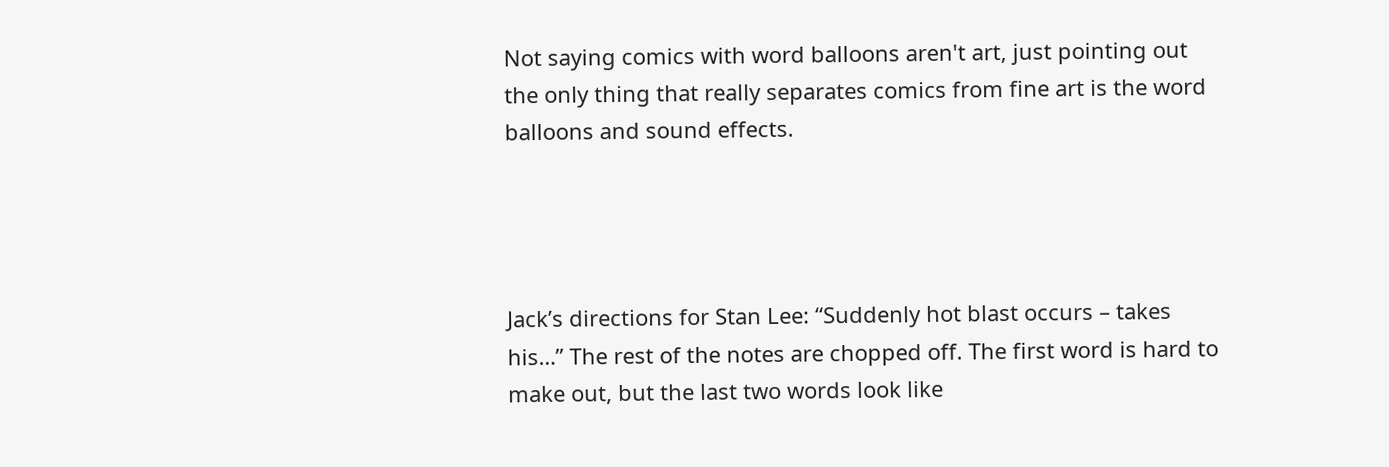Not saying comics with word balloons aren't art, just pointing out the only thing that really separates comics from fine art is the word balloons and sound effects.




Jack’s directions for Stan Lee: “Suddenly hot blast occurs – takes his…” The rest of the notes are chopped off. The first word is hard to make out, but the last two words look like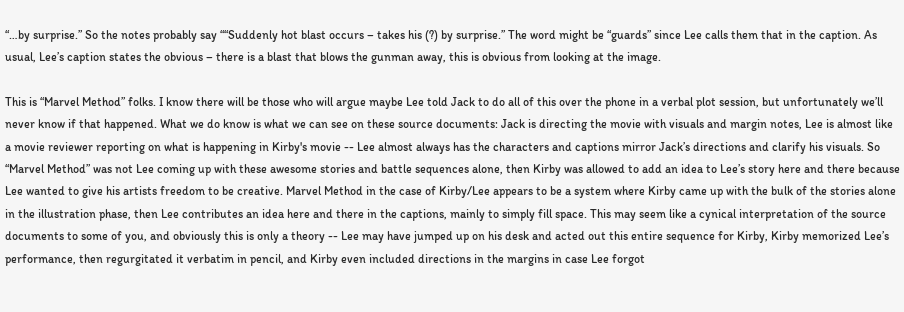“…by surprise.” So the notes probably say ““Suddenly hot blast occurs – takes his (?) by surprise.” The word might be “guards” since Lee calls them that in the caption. As usual, Lee’s caption states the obvious – there is a blast that blows the gunman away, this is obvious from looking at the image.

This is “Marvel Method” folks. I know there will be those who will argue maybe Lee told Jack to do all of this over the phone in a verbal plot session, but unfortunately we’ll never know if that happened. What we do know is what we can see on these source documents: Jack is directing the movie with visuals and margin notes, Lee is almost like a movie reviewer reporting on what is happening in Kirby's movie -- Lee almost always has the characters and captions mirror Jack’s directions and clarify his visuals. So “Marvel Method” was not Lee coming up with these awesome stories and battle sequences alone, then Kirby was allowed to add an idea to Lee’s story here and there because Lee wanted to give his artists freedom to be creative. Marvel Method in the case of Kirby/Lee appears to be a system where Kirby came up with the bulk of the stories alone in the illustration phase, then Lee contributes an idea here and there in the captions, mainly to simply fill space. This may seem like a cynical interpretation of the source documents to some of you, and obviously this is only a theory -- Lee may have jumped up on his desk and acted out this entire sequence for Kirby, Kirby memorized Lee’s performance, then regurgitated it verbatim in pencil, and Kirby even included directions in the margins in case Lee forgot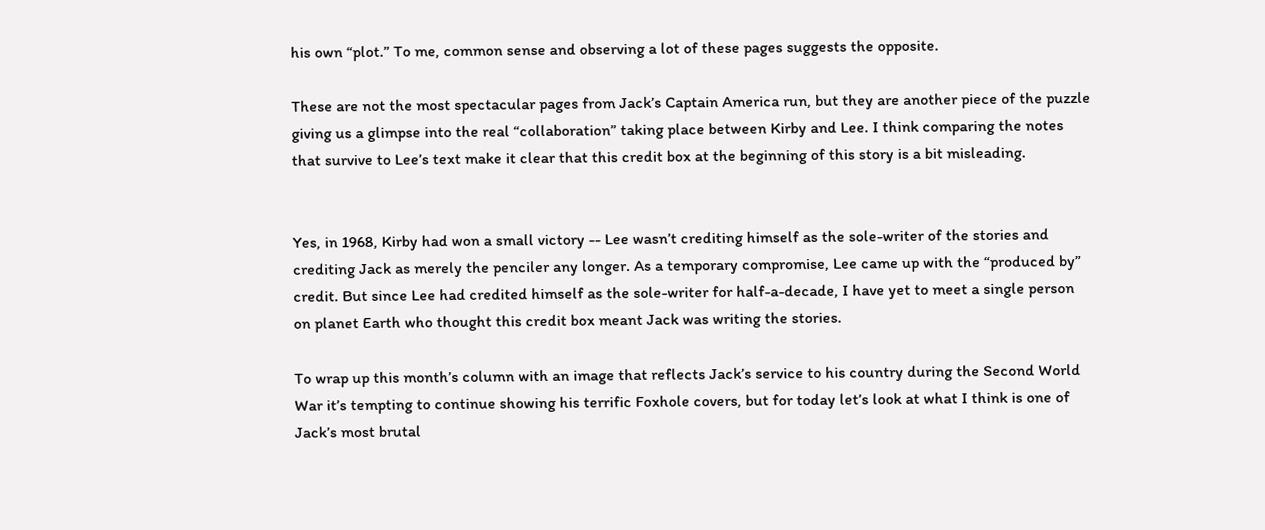his own “plot.” To me, common sense and observing a lot of these pages suggests the opposite.

These are not the most spectacular pages from Jack’s Captain America run, but they are another piece of the puzzle giving us a glimpse into the real “collaboration” taking place between Kirby and Lee. I think comparing the notes that survive to Lee’s text make it clear that this credit box at the beginning of this story is a bit misleading.


Yes, in 1968, Kirby had won a small victory -- Lee wasn’t crediting himself as the sole-writer of the stories and crediting Jack as merely the penciler any longer. As a temporary compromise, Lee came up with the “produced by” credit. But since Lee had credited himself as the sole-writer for half-a-decade, I have yet to meet a single person on planet Earth who thought this credit box meant Jack was writing the stories.

To wrap up this month’s column with an image that reflects Jack’s service to his country during the Second World War it’s tempting to continue showing his terrific Foxhole covers, but for today let’s look at what I think is one of Jack’s most brutal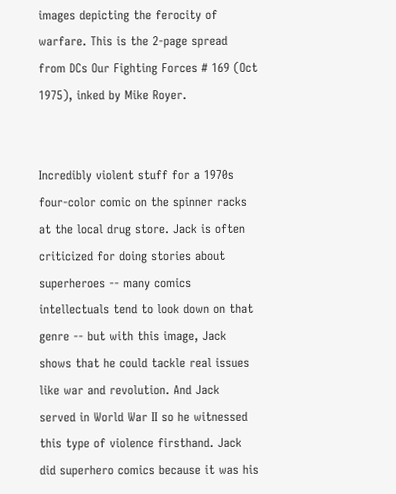images depicting the ferocity of warfare. This is the 2-page spread from DCs Our Fighting Forces # 169 (Oct 1975), inked by Mike Royer.


Incredibly violent stuff for a 1970s four-color comic on the spinner racks at the local drug store. Jack is often criticized for doing stories about superheroes -- many comics intellectuals tend to look down on that genre -- but with this image, Jack shows that he could tackle real issues like war and revolution. And Jack served in World War II so he witnessed this type of violence firsthand. Jack did superhero comics because it was his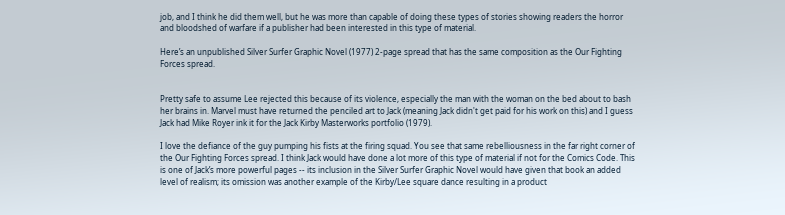job, and I think he did them well, but he was more than capable of doing these types of stories showing readers the horror and bloodshed of warfare if a publisher had been interested in this type of material.

Here’s an unpublished Silver Surfer Graphic Novel (1977) 2-page spread that has the same composition as the Our Fighting Forces spread.


Pretty safe to assume Lee rejected this because of its violence, especially the man with the woman on the bed about to bash her brains in. Marvel must have returned the penciled art to Jack (meaning Jack didn't get paid for his work on this) and I guess Jack had Mike Royer ink it for the Jack Kirby Masterworks portfolio (1979).

I love the defiance of the guy pumping his fists at the firing squad. You see that same rebelliousness in the far right corner of the Our Fighting Forces spread. I think Jack would have done a lot more of this type of material if not for the Comics Code. This is one of Jack’s more powerful pages -- its inclusion in the Silver Surfer Graphic Novel would have given that book an added level of realism; its omission was another example of the Kirby/Lee square dance resulting in a product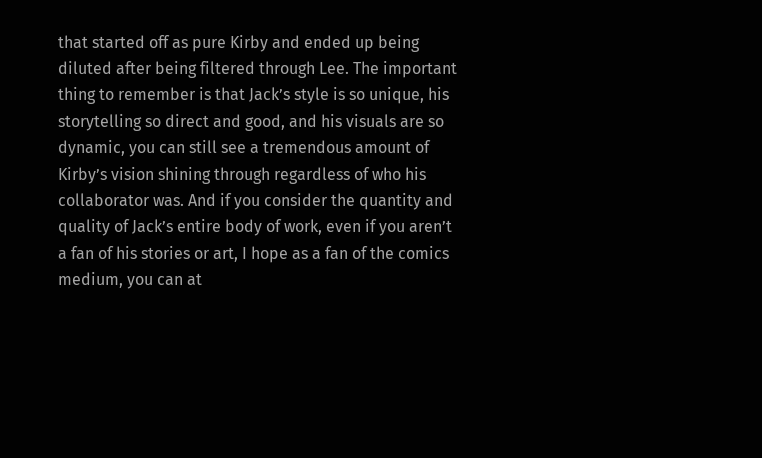that started off as pure Kirby and ended up being diluted after being filtered through Lee. The important thing to remember is that Jack’s style is so unique, his storytelling so direct and good, and his visuals are so dynamic, you can still see a tremendous amount of Kirby’s vision shining through regardless of who his collaborator was. And if you consider the quantity and quality of Jack’s entire body of work, even if you aren’t a fan of his stories or art, I hope as a fan of the comics medium, you can at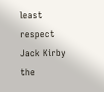least respect Jack Kirby the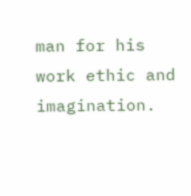man for his work ethic and imagination.